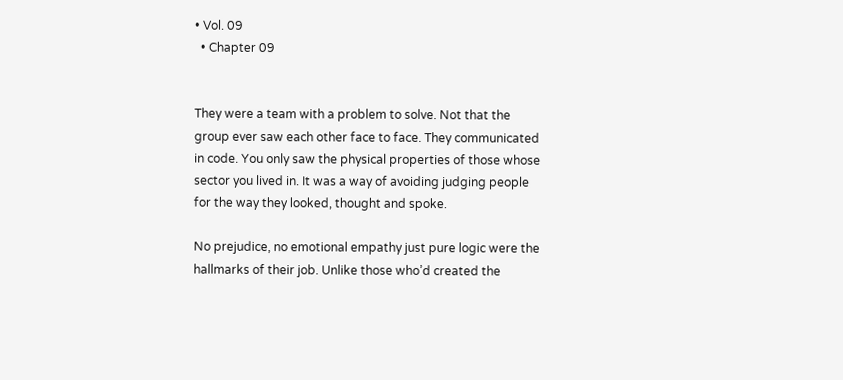• Vol. 09
  • Chapter 09


They were a team with a problem to solve. Not that the group ever saw each other face to face. They communicated in code. You only saw the physical properties of those whose sector you lived in. It was a way of avoiding judging people for the way they looked, thought and spoke.

No prejudice, no emotional empathy just pure logic were the hallmarks of their job. Unlike those who’d created the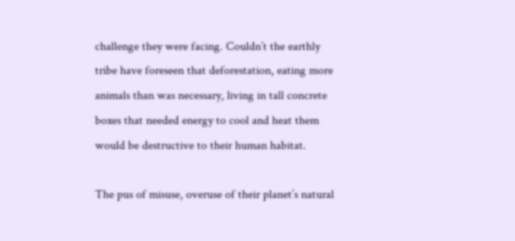challenge they were facing. Couldn’t the earthly tribe have foreseen that deforestation, eating more animals than was necessary, living in tall concrete boxes that needed energy to cool and heat them would be destructive to their human habitat.

The pus of misuse, overuse of their planet’s natural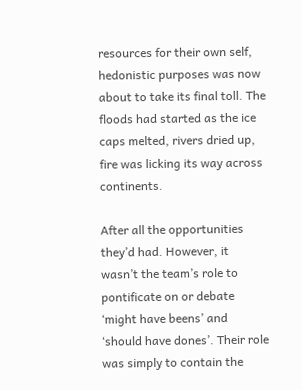resources for their own self, hedonistic purposes was now about to take its final toll. The floods had started as the ice caps melted, rivers dried up, fire was licking its way across continents.

After all the opportunities they’d had. However, it wasn’t the team’s role to pontificate on or debate ‘might have beens’ and ‘should have dones’. Their role was simply to contain the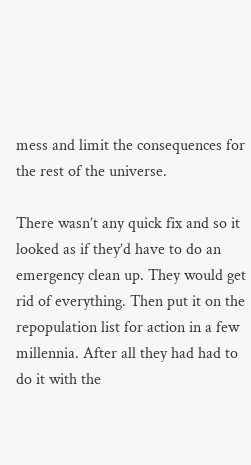mess and limit the consequences for the rest of the universe.

There wasn’t any quick fix and so it looked as if they’d have to do an emergency clean up. They would get rid of everything. Then put it on the repopulation list for action in a few millennia. After all they had had to do it with the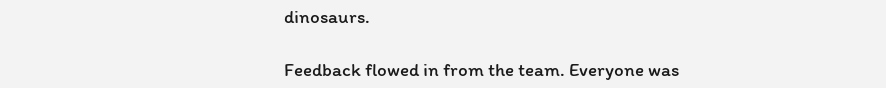dinosaurs.

Feedback flowed in from the team. Everyone was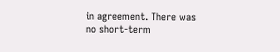in agreement. There was no short-term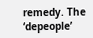remedy. The ‘depeople’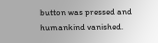button was pressed and humankind vanished.